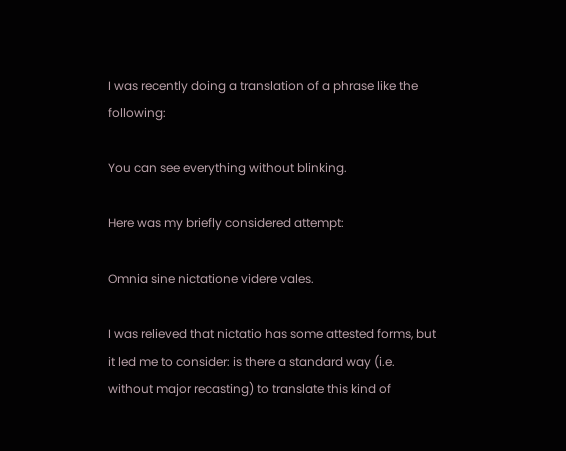I was recently doing a translation of a phrase like the following:

You can see everything without blinking.

Here was my briefly considered attempt:

Omnia sine nictatione videre vales.

I was relieved that nictatio has some attested forms, but it led me to consider: is there a standard way (i.e. without major recasting) to translate this kind of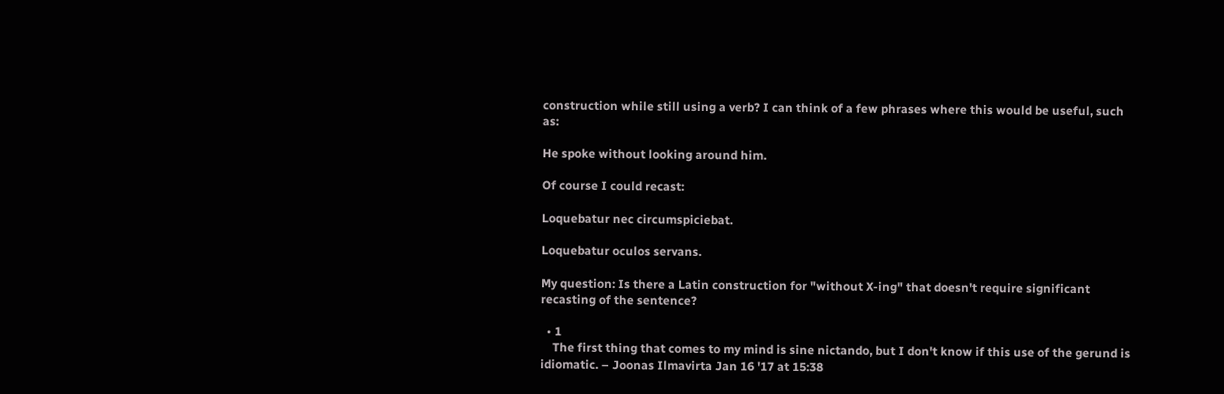construction while still using a verb? I can think of a few phrases where this would be useful, such as:

He spoke without looking around him.

Of course I could recast:

Loquebatur nec circumspiciebat.

Loquebatur oculos servans.

My question: Is there a Latin construction for "without X-ing" that doesn't require significant recasting of the sentence?

  • 1
    The first thing that comes to my mind is sine nictando, but I don't know if this use of the gerund is idiomatic. – Joonas Ilmavirta Jan 16 '17 at 15:38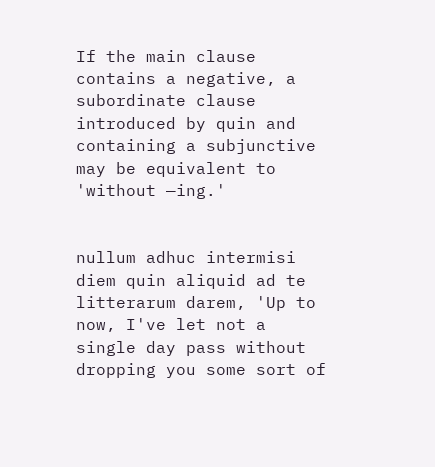If the main clause contains a negative, a subordinate clause introduced by quin and containing a subjunctive may be equivalent to 'without —ing.'


nullum adhuc intermisi diem quin aliquid ad te litterarum darem, 'Up to now, I've let not a single day pass without dropping you some sort of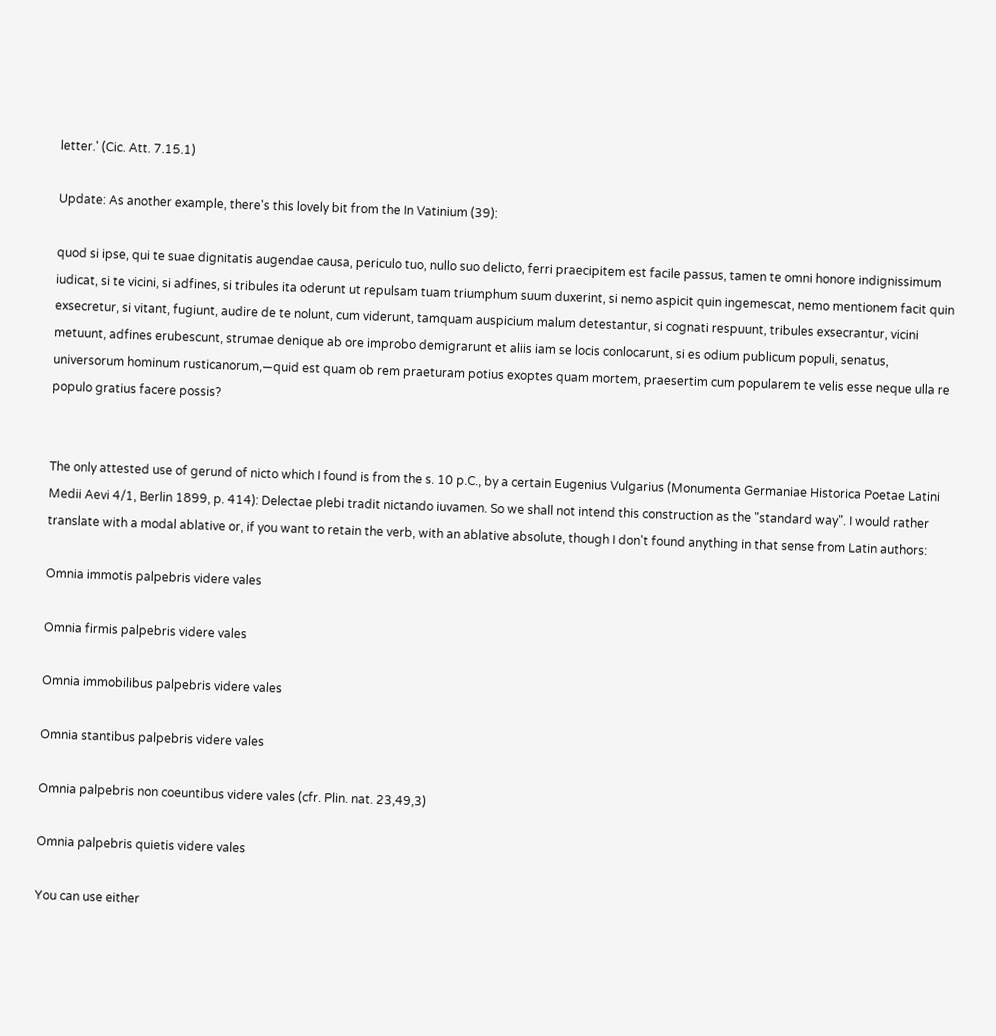letter.' (Cic. Att. 7.15.1)

Update: As another example, there's this lovely bit from the In Vatinium (39):

quod si ipse, qui te suae dignitatis augendae causa, periculo tuo, nullo suo delicto, ferri praecipitem est facile passus, tamen te omni honore indignissimum iudicat, si te vicini, si adfines, si tribules ita oderunt ut repulsam tuam triumphum suum duxerint, si nemo aspicit quin ingemescat, nemo mentionem facit quin exsecretur, si vitant, fugiunt, audire de te nolunt, cum viderunt, tamquam auspicium malum detestantur, si cognati respuunt, tribules exsecrantur, vicini metuunt, adfines erubescunt, strumae denique ab ore improbo demigrarunt et aliis iam se locis conlocarunt, si es odium publicum populi, senatus, universorum hominum rusticanorum,—quid est quam ob rem praeturam potius exoptes quam mortem, praesertim cum popularem te velis esse neque ulla re populo gratius facere possis?


The only attested use of gerund of nicto which I found is from the s. 10 p.C., by a certain Eugenius Vulgarius (Monumenta Germaniae Historica Poetae Latini Medii Aevi 4/1, Berlin 1899, p. 414): Delectae plebi tradit nictando iuvamen. So we shall not intend this construction as the "standard way". I would rather translate with a modal ablative or, if you want to retain the verb, with an ablative absolute, though I don't found anything in that sense from Latin authors:

Omnia immotis palpebris videre vales

Omnia firmis palpebris videre vales

Omnia immobilibus palpebris videre vales

Omnia stantibus palpebris videre vales

Omnia palpebris non coeuntibus videre vales (cfr. Plin. nat. 23,49,3)

Omnia palpebris quietis videre vales

You can use either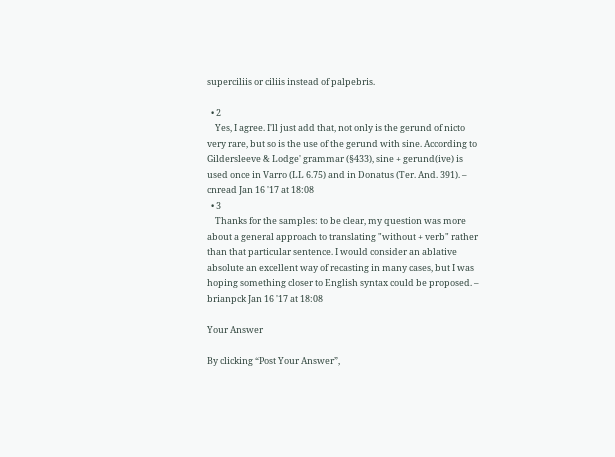superciliis or ciliis instead of palpebris.

  • 2
    Yes, I agree. I'll just add that, not only is the gerund of nicto very rare, but so is the use of the gerund with sine. According to Gildersleeve & Lodge' grammar (§433), sine + gerund(ive) is used once in Varro (LL 6.75) and in Donatus (Ter. And. 391). – cnread Jan 16 '17 at 18:08
  • 3
    Thanks for the samples: to be clear, my question was more about a general approach to translating "without + verb" rather than that particular sentence. I would consider an ablative absolute an excellent way of recasting in many cases, but I was hoping something closer to English syntax could be proposed. – brianpck Jan 16 '17 at 18:08

Your Answer

By clicking “Post Your Answer”,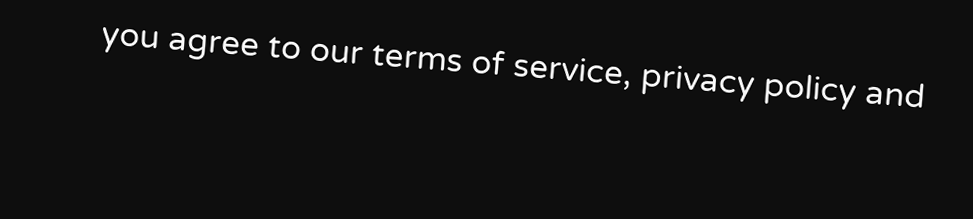you agree to our terms of service, privacy policy and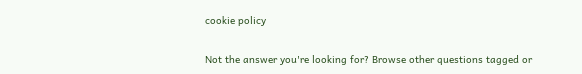cookie policy

Not the answer you're looking for? Browse other questions tagged or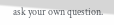ask your own question.